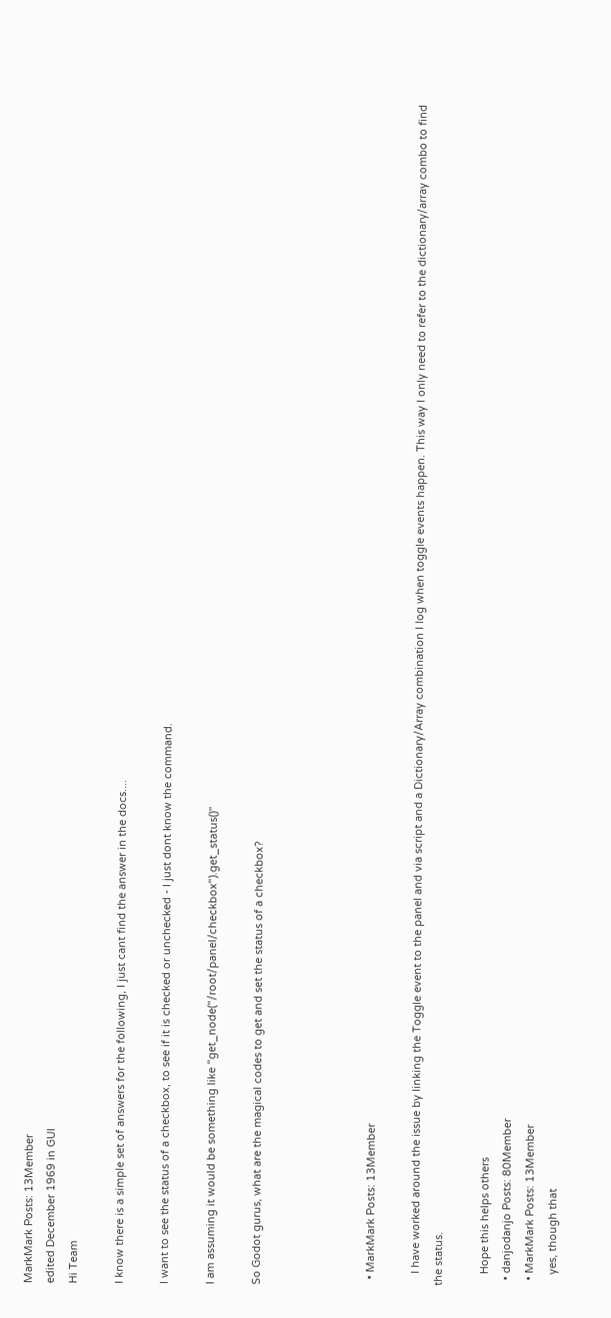MarkMark Posts: 13Member
edited December 1969 in GUI
Hi Team

I know there is a simple set of answers for the following, I just cant find the answer in the docs....

I want to see the status of a checkbox, to see if it is checked or unchecked - I just dont know the command.

I am assuming it would be something like "get_node("/root/panel/checkbox").get_status()"

So Godot gurus, what are the magical codes to get and set the status of a checkbox?




  • MarkMark Posts: 13Member

    I have worked around the issue by linking the Toggle event to the panel and via script and a Dictionary/Array combination I log when toggle events happen. This way I only need to refer to the dictionary/array combo to find the status.

    Hope this helps others
  • danjodanjo Posts: 80Member
  • MarkMark Posts: 13Member
    yes, though that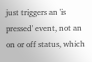just triggers an 'is pressed' event, not an on or off status, which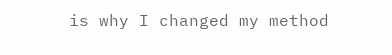is why I changed my method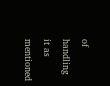of handling it as mentioned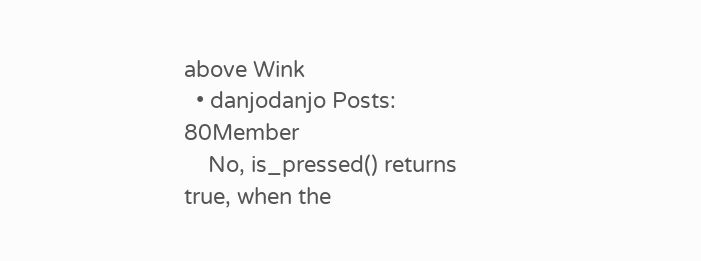above Wink
  • danjodanjo Posts: 80Member
    No, is_pressed() returns true, when the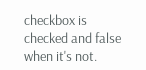checkbox is checked and false when it's not.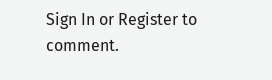Sign In or Register to comment.